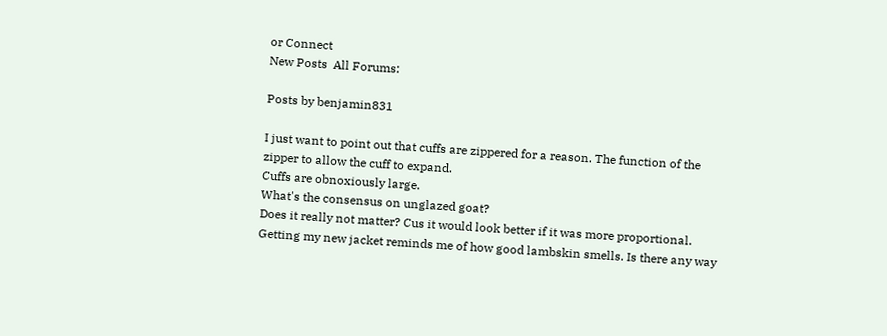or Connect
New Posts  All Forums:

Posts by benjamin831

I just want to point out that cuffs are zippered for a reason. The function of the zipper to allow the cuff to expand.
Cuffs are obnoxiously large.
What's the consensus on unglazed goat?
Does it really not matter? Cus it would look better if it was more proportional.
Getting my new jacket reminds me of how good lambskin smells. Is there any way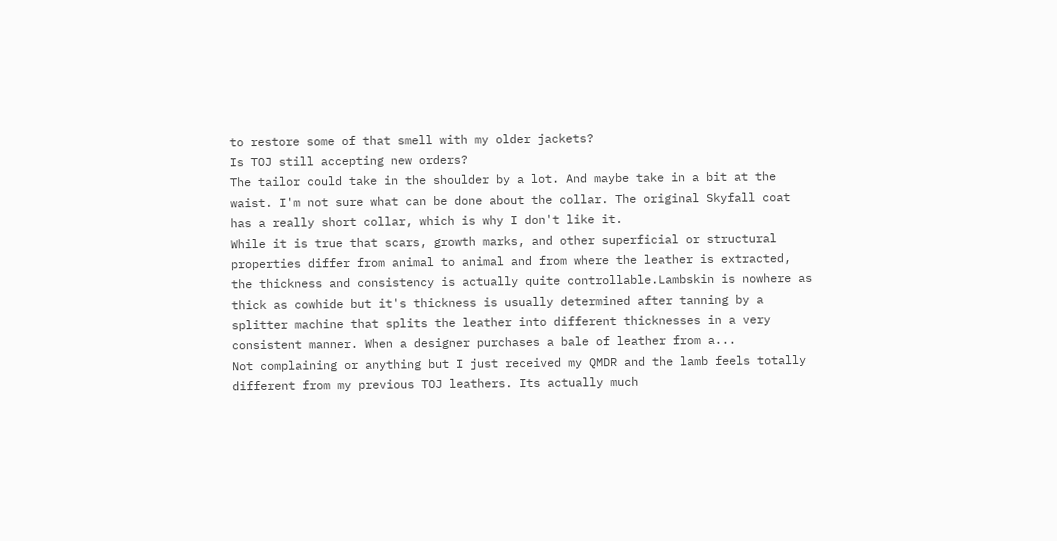to restore some of that smell with my older jackets?
Is TOJ still accepting new orders?
The tailor could take in the shoulder by a lot. And maybe take in a bit at the waist. I'm not sure what can be done about the collar. The original Skyfall coat has a really short collar, which is why I don't like it.
While it is true that scars, growth marks, and other superficial or structural properties differ from animal to animal and from where the leather is extracted, the thickness and consistency is actually quite controllable.Lambskin is nowhere as thick as cowhide but it's thickness is usually determined after tanning by a splitter machine that splits the leather into different thicknesses in a very consistent manner. When a designer purchases a bale of leather from a...
Not complaining or anything but I just received my QMDR and the lamb feels totally different from my previous TOJ leathers. Its actually much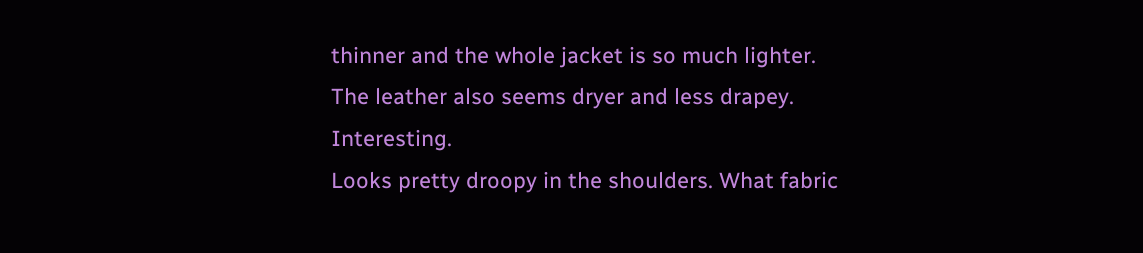thinner and the whole jacket is so much lighter. The leather also seems dryer and less drapey. Interesting.
Looks pretty droopy in the shoulders. What fabric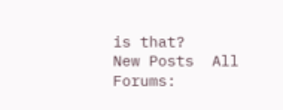is that?
New Posts  All Forums: